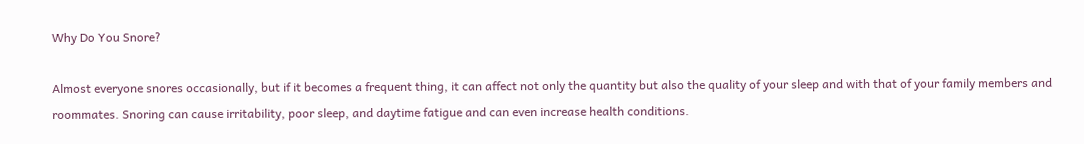Why Do You Snore?

Almost everyone snores occasionally, but if it becomes a frequent thing, it can affect not only the quantity but also the quality of your sleep and with that of your family members and roommates. Snoring can cause irritability, poor sleep, and daytime fatigue and can even increase health conditions.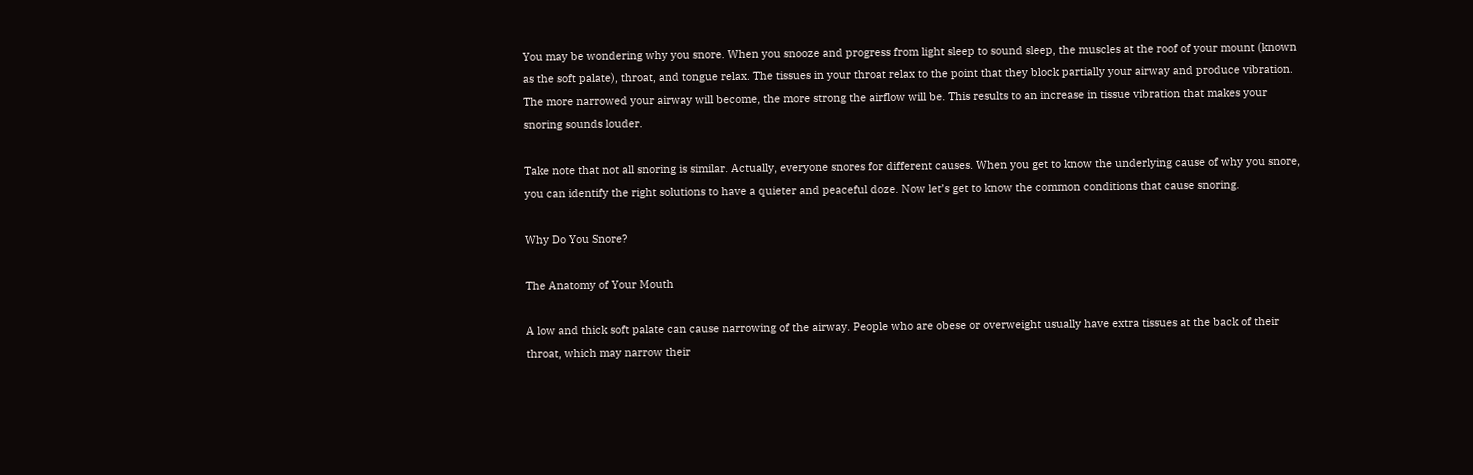You may be wondering why you snore. When you snooze and progress from light sleep to sound sleep, the muscles at the roof of your mount (known as the soft palate), throat, and tongue relax. The tissues in your throat relax to the point that they block partially your airway and produce vibration. The more narrowed your airway will become, the more strong the airflow will be. This results to an increase in tissue vibration that makes your snoring sounds louder.

Take note that not all snoring is similar. Actually, everyone snores for different causes. When you get to know the underlying cause of why you snore, you can identify the right solutions to have a quieter and peaceful doze. Now let’s get to know the common conditions that cause snoring.

Why Do You Snore?

The Anatomy of Your Mouth

A low and thick soft palate can cause narrowing of the airway. People who are obese or overweight usually have extra tissues at the back of their throat, which may narrow their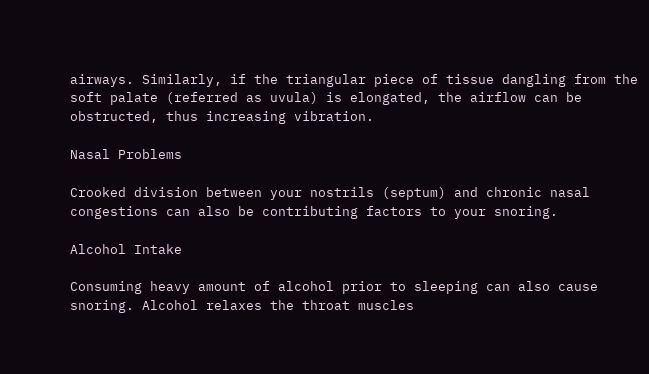airways. Similarly, if the triangular piece of tissue dangling from the soft palate (referred as uvula) is elongated, the airflow can be obstructed, thus increasing vibration.

Nasal Problems

Crooked division between your nostrils (septum) and chronic nasal congestions can also be contributing factors to your snoring.

Alcohol Intake

Consuming heavy amount of alcohol prior to sleeping can also cause snoring. Alcohol relaxes the throat muscles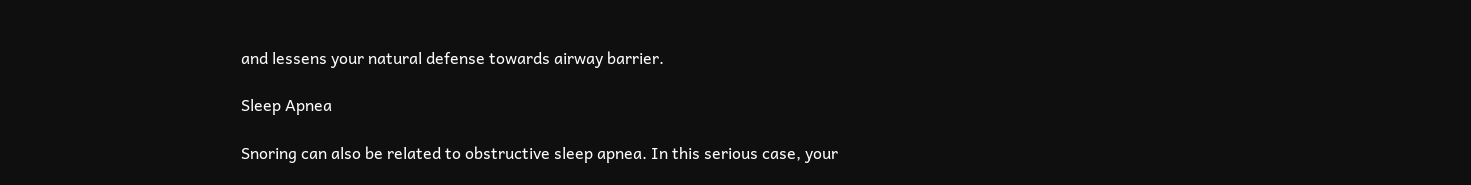and lessens your natural defense towards airway barrier.

Sleep Apnea

Snoring can also be related to obstructive sleep apnea. In this serious case, your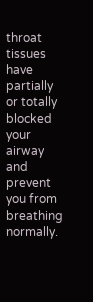throat tissues have partially or totally blocked your airway and prevent you from breathing normally.